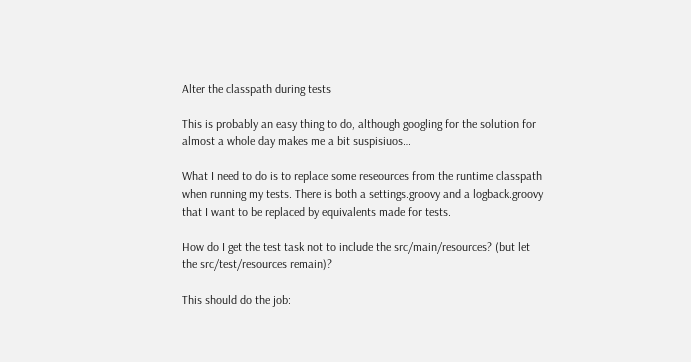Alter the classpath during tests

This is probably an easy thing to do, although googling for the solution for almost a whole day makes me a bit suspisiuos…

What I need to do is to replace some reseources from the runtime classpath when running my tests. There is both a settings.groovy and a logback.groovy that I want to be replaced by equivalents made for tests.

How do I get the test task not to include the src/main/resources? (but let the src/test/resources remain)?

This should do the job: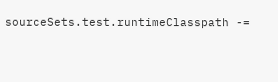sourceSets.test.runtimeClasspath -=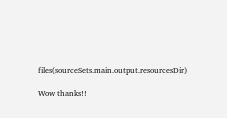files(sourceSets.main.output.resourcesDir)

Wow thanks!!